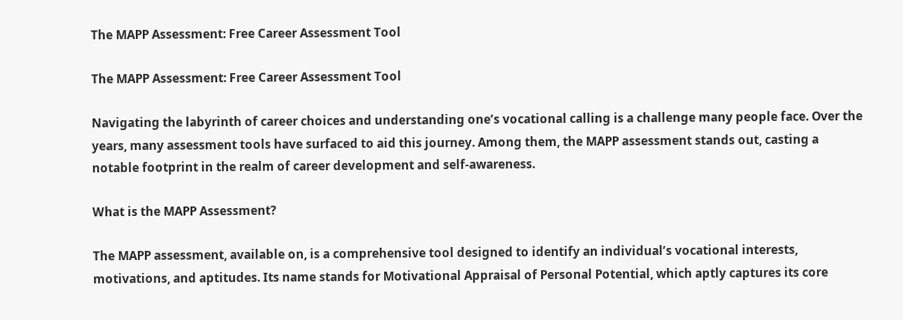The MAPP Assessment: Free Career Assessment Tool

The MAPP Assessment: Free Career Assessment Tool

Navigating the labyrinth of career choices and understanding one’s vocational calling is a challenge many people face. Over the years, many assessment tools have surfaced to aid this journey. Among them, the MAPP assessment stands out, casting a notable footprint in the realm of career development and self-awareness.

What is the MAPP Assessment?

The MAPP assessment, available on, is a comprehensive tool designed to identify an individual’s vocational interests, motivations, and aptitudes. Its name stands for Motivational Appraisal of Personal Potential, which aptly captures its core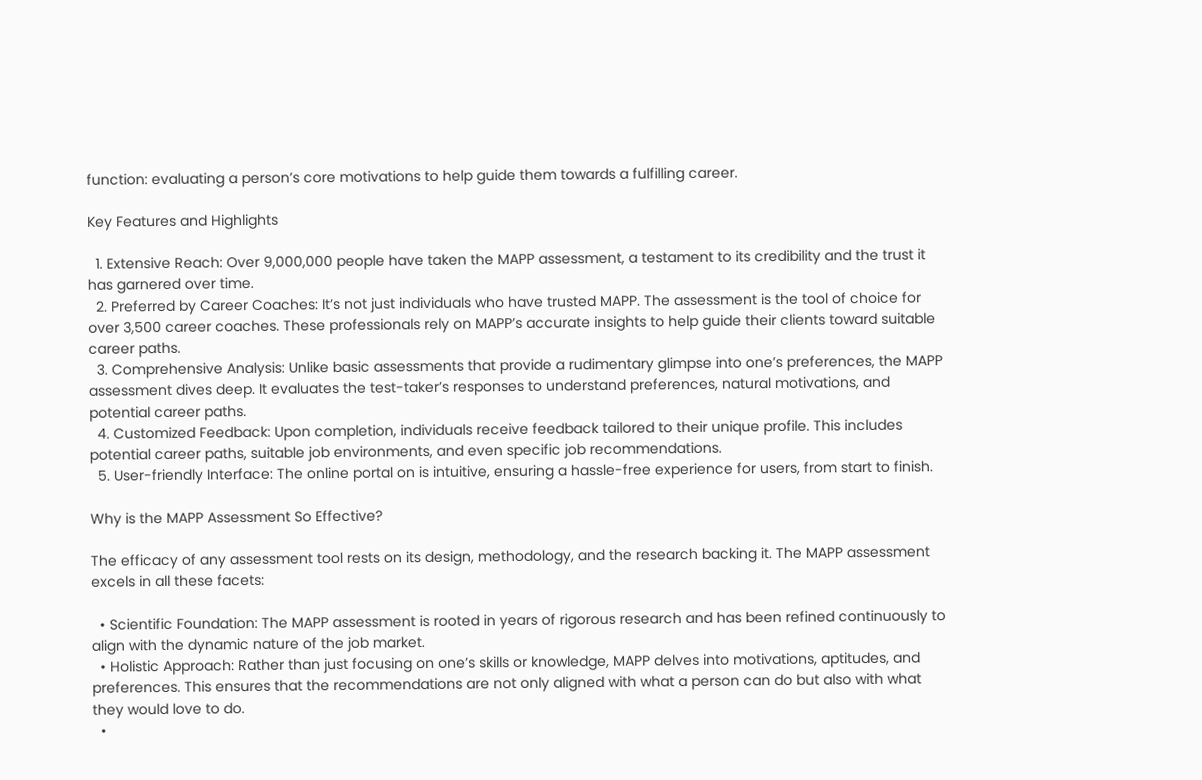function: evaluating a person’s core motivations to help guide them towards a fulfilling career.

Key Features and Highlights

  1. Extensive Reach: Over 9,000,000 people have taken the MAPP assessment, a testament to its credibility and the trust it has garnered over time.
  2. Preferred by Career Coaches: It’s not just individuals who have trusted MAPP. The assessment is the tool of choice for over 3,500 career coaches. These professionals rely on MAPP’s accurate insights to help guide their clients toward suitable career paths.
  3. Comprehensive Analysis: Unlike basic assessments that provide a rudimentary glimpse into one’s preferences, the MAPP assessment dives deep. It evaluates the test-taker’s responses to understand preferences, natural motivations, and potential career paths.
  4. Customized Feedback: Upon completion, individuals receive feedback tailored to their unique profile. This includes potential career paths, suitable job environments, and even specific job recommendations.
  5. User-friendly Interface: The online portal on is intuitive, ensuring a hassle-free experience for users, from start to finish.

Why is the MAPP Assessment So Effective?

The efficacy of any assessment tool rests on its design, methodology, and the research backing it. The MAPP assessment excels in all these facets:

  • Scientific Foundation: The MAPP assessment is rooted in years of rigorous research and has been refined continuously to align with the dynamic nature of the job market.
  • Holistic Approach: Rather than just focusing on one’s skills or knowledge, MAPP delves into motivations, aptitudes, and preferences. This ensures that the recommendations are not only aligned with what a person can do but also with what they would love to do.
  •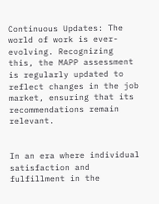Continuous Updates: The world of work is ever-evolving. Recognizing this, the MAPP assessment is regularly updated to reflect changes in the job market, ensuring that its recommendations remain relevant.


In an era where individual satisfaction and fulfillment in the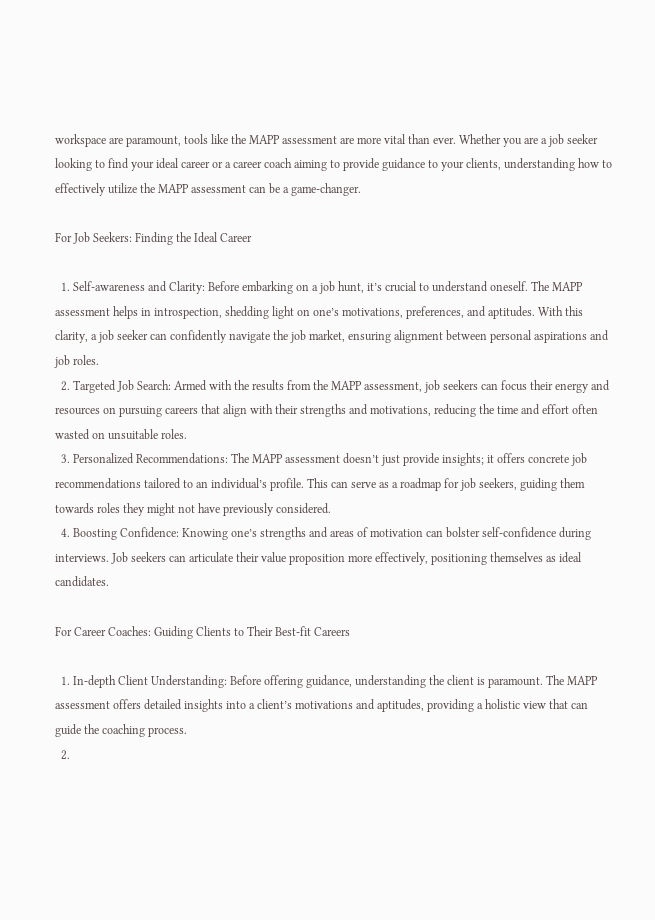workspace are paramount, tools like the MAPP assessment are more vital than ever. Whether you are a job seeker looking to find your ideal career or a career coach aiming to provide guidance to your clients, understanding how to effectively utilize the MAPP assessment can be a game-changer.

For Job Seekers: Finding the Ideal Career

  1. Self-awareness and Clarity: Before embarking on a job hunt, it’s crucial to understand oneself. The MAPP assessment helps in introspection, shedding light on one’s motivations, preferences, and aptitudes. With this clarity, a job seeker can confidently navigate the job market, ensuring alignment between personal aspirations and job roles.
  2. Targeted Job Search: Armed with the results from the MAPP assessment, job seekers can focus their energy and resources on pursuing careers that align with their strengths and motivations, reducing the time and effort often wasted on unsuitable roles.
  3. Personalized Recommendations: The MAPP assessment doesn’t just provide insights; it offers concrete job recommendations tailored to an individual’s profile. This can serve as a roadmap for job seekers, guiding them towards roles they might not have previously considered.
  4. Boosting Confidence: Knowing one’s strengths and areas of motivation can bolster self-confidence during interviews. Job seekers can articulate their value proposition more effectively, positioning themselves as ideal candidates.

For Career Coaches: Guiding Clients to Their Best-fit Careers

  1. In-depth Client Understanding: Before offering guidance, understanding the client is paramount. The MAPP assessment offers detailed insights into a client’s motivations and aptitudes, providing a holistic view that can guide the coaching process.
  2.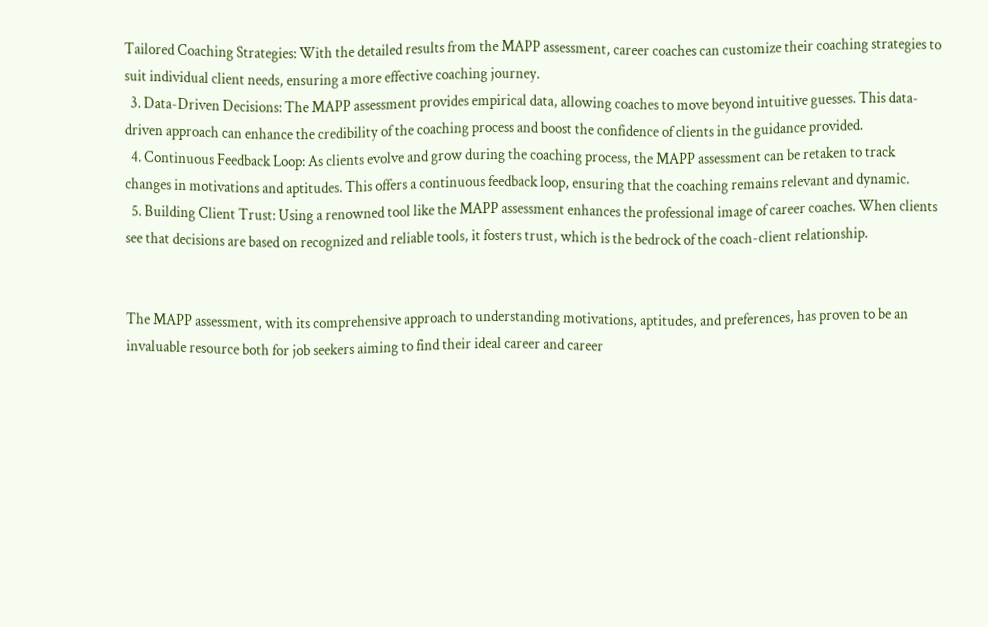Tailored Coaching Strategies: With the detailed results from the MAPP assessment, career coaches can customize their coaching strategies to suit individual client needs, ensuring a more effective coaching journey.
  3. Data-Driven Decisions: The MAPP assessment provides empirical data, allowing coaches to move beyond intuitive guesses. This data-driven approach can enhance the credibility of the coaching process and boost the confidence of clients in the guidance provided.
  4. Continuous Feedback Loop: As clients evolve and grow during the coaching process, the MAPP assessment can be retaken to track changes in motivations and aptitudes. This offers a continuous feedback loop, ensuring that the coaching remains relevant and dynamic.
  5. Building Client Trust: Using a renowned tool like the MAPP assessment enhances the professional image of career coaches. When clients see that decisions are based on recognized and reliable tools, it fosters trust, which is the bedrock of the coach-client relationship.


The MAPP assessment, with its comprehensive approach to understanding motivations, aptitudes, and preferences, has proven to be an invaluable resource both for job seekers aiming to find their ideal career and career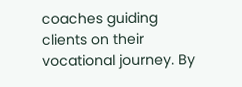coaches guiding clients on their vocational journey. By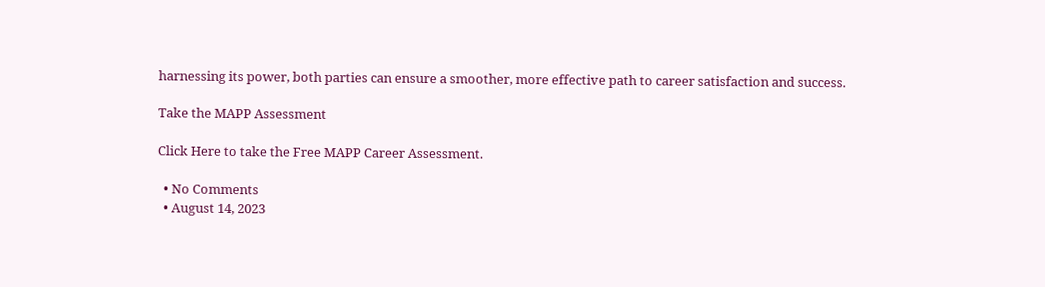harnessing its power, both parties can ensure a smoother, more effective path to career satisfaction and success.

Take the MAPP Assessment

Click Here to take the Free MAPP Career Assessment.

  • No Comments
  • August 14, 2023